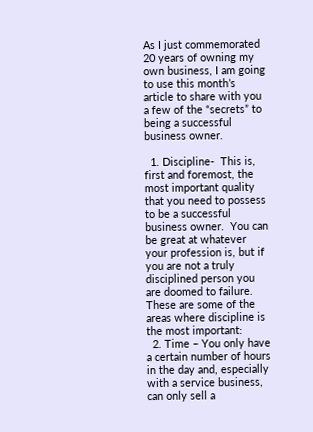As I just commemorated 20 years of owning my own business, I am going to use this month’s article to share with you a few of the “secrets” to being a successful business owner.

  1. Discipline-  This is, first and foremost, the most important quality that you need to possess to be a successful business owner.  You can be great at whatever your profession is, but if you are not a truly disciplined person you are doomed to failure. These are some of the areas where discipline is the most important:
  2. Time – You only have a certain number of hours in the day and, especially with a service business, can only sell a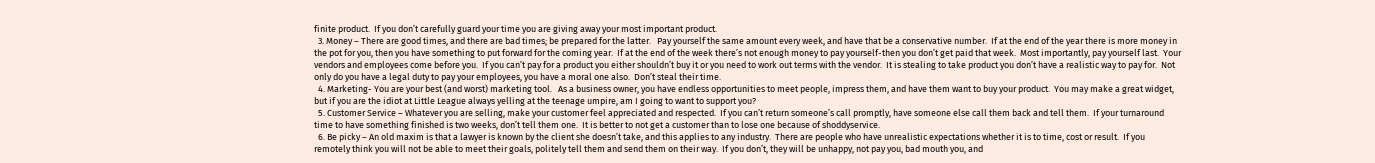finite product.  If you don’t carefully guard your time you are giving away your most important product.
  3. Money – There are good times, and there are bad times; be prepared for the latter.   Pay yourself the same amount every week, and have that be a conservative number.  If at the end of the year there is more money in the pot for you, then you have something to put forward for the coming year.  If at the end of the week there’s not enough money to pay yourself-then you don’t get paid that week.  Most importantly, pay yourself last.  Your vendors and employees come before you.  If you can’t pay for a product you either shouldn’t buy it or you need to work out terms with the vendor.  It is stealing to take product you don’t have a realistic way to pay for.  Not only do you have a legal duty to pay your employees, you have a moral one also.  Don’t steal their time.
  4. Marketing- You are your best (and worst) marketing tool.   As a business owner, you have endless opportunities to meet people, impress them, and have them want to buy your product.  You may make a great widget, but if you are the idiot at Little League always yelling at the teenage umpire, am I going to want to support you?
  5. Customer Service – Whatever you are selling, make your customer feel appreciated and respected.  If you can’t return someone’s call promptly, have someone else call them back and tell them.  If your turnaround time to have something finished is two weeks, don’t tell them one.  It is better to not get a customer than to lose one because of shoddyservice.
  6. Be picky – An old maxim is that a lawyer is known by the client she doesn’t take, and this applies to any industry.  There are people who have unrealistic expectations whether it is to time, cost or result.  If you remotely think you will not be able to meet their goals, politely tell them and send them on their way.  If you don’t, they will be unhappy, not pay you, bad mouth you, and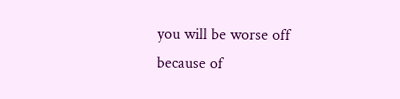you will be worse off because of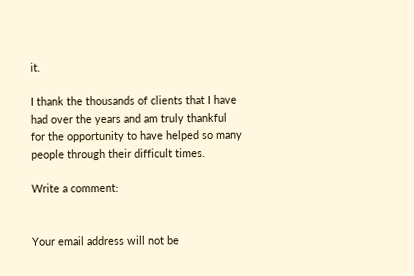it.

I thank the thousands of clients that I have had over the years and am truly thankful for the opportunity to have helped so many people through their difficult times.

Write a comment:


Your email address will not be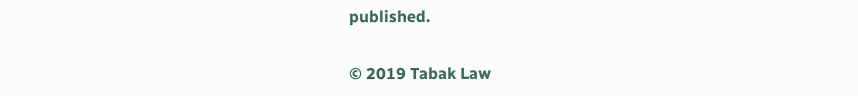published.

© 2019 Tabak Law